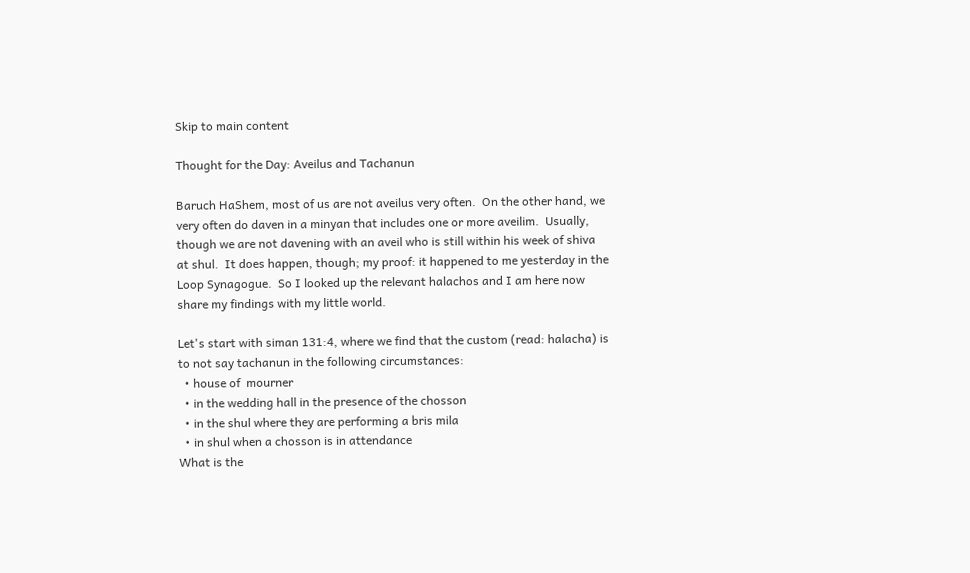Skip to main content

Thought for the Day: Aveilus and Tachanun

Baruch HaShem, most of us are not aveilus very often.  On the other hand, we very often do daven in a minyan that includes one or more aveilim.  Usually, though we are not davening with an aveil who is still within his week of shiva at shul.  It does happen, though; my proof: it happened to me yesterday in the Loop Synagogue.  So I looked up the relevant halachos and I am here now share my findings with my little world.

Let's start with siman 131:4, where we find that the custom (read: halacha) is to not say tachanun in the following circumstances:
  • house of  mourner
  • in the wedding hall in the presence of the chosson
  • in the shul where they are performing a bris mila
  • in shul when a chosson is in attendance
What is the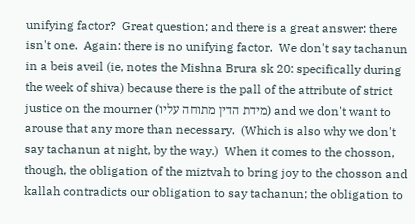unifying factor?  Great question; and there is a great answer: there isn't one.  Again: there is no unifying factor.  We don't say tachanun in a beis aveil (ie, notes the Mishna Brura sk 20: specifically during the week of shiva) because there is the pall of the attribute of strict justice on the mourner (מידת הדין מתוחה עליו) and we don't want to arouse that any more than necessary.  (Which is also why we don't say tachanun at night, by the way.)  When it comes to the chosson, though, the obligation of the miztvah to bring joy to the chosson and kallah contradicts our obligation to say tachanun; the obligation to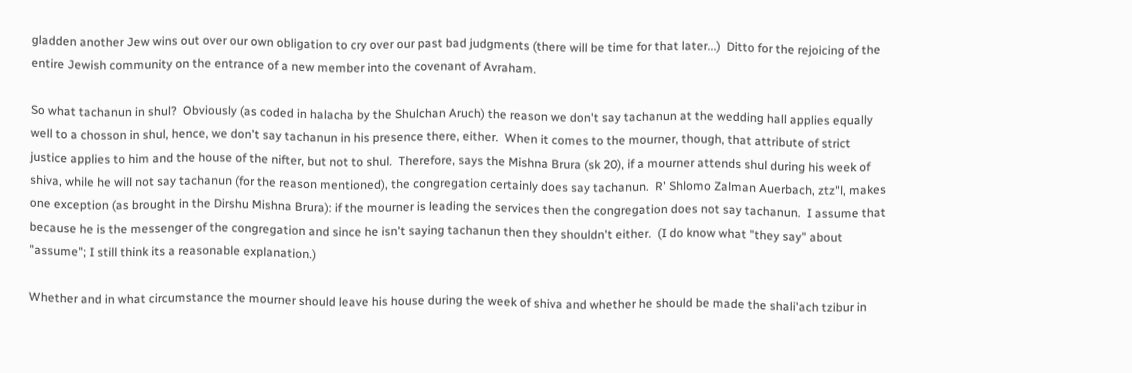gladden another Jew wins out over our own obligation to cry over our past bad judgments (there will be time for that later...)  Ditto for the rejoicing of the entire Jewish community on the entrance of a new member into the covenant of Avraham.

So what tachanun in shul?  Obviously (as coded in halacha by the Shulchan Aruch) the reason we don't say tachanun at the wedding hall applies equally well to a chosson in shul, hence, we don't say tachanun in his presence there, either.  When it comes to the mourner, though, that attribute of strict justice applies to him and the house of the nifter, but not to shul.  Therefore, says the Mishna Brura (sk 20), if a mourner attends shul during his week of shiva, while he will not say tachanun (for the reason mentioned), the congregation certainly does say tachanun.  R' Shlomo Zalman Auerbach, ztz"l, makes one exception (as brought in the Dirshu Mishna Brura): if the mourner is leading the services then the congregation does not say tachanun.  I assume that because he is the messenger of the congregation and since he isn't saying tachanun then they shouldn't either.  (I do know what "they say" about "assume"; I still think its a reasonable explanation.)

Whether and in what circumstance the mourner should leave his house during the week of shiva and whether he should be made the shali'ach tzibur in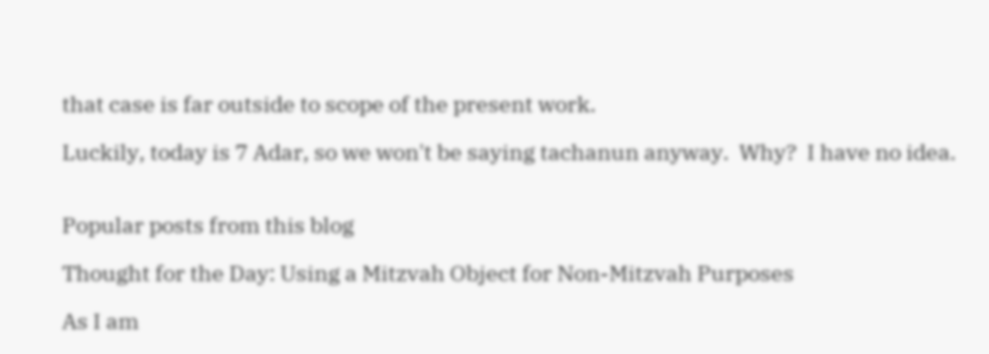that case is far outside to scope of the present work.

Luckily, today is 7 Adar, so we won't be saying tachanun anyway.  Why?  I have no idea.


Popular posts from this blog

Thought for the Day: Using a Mitzvah Object for Non-Mitzvah Purposes

As I am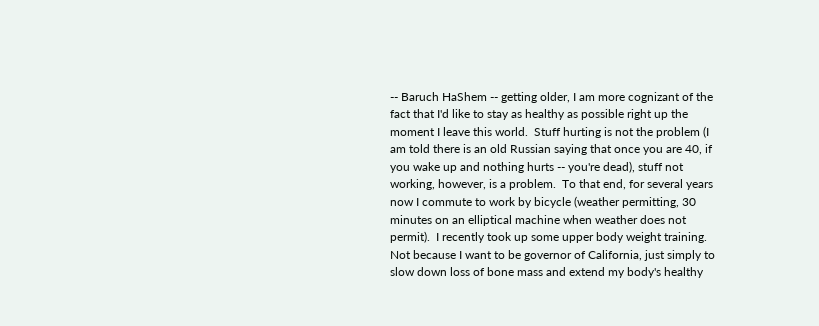-- Baruch HaShem -- getting older, I am more cognizant of the fact that I'd like to stay as healthy as possible right up the moment I leave this world.  Stuff hurting is not the problem (I am told there is an old Russian saying that once you are 40, if you wake up and nothing hurts -- you're dead), stuff not working, however, is a problem.  To that end, for several years now I commute to work by bicycle (weather permitting, 30 minutes on an elliptical machine when weather does not permit).  I recently took up some upper body weight training.  Not because I want to be governor of California, just simply to slow down loss of bone mass and extend my body's healthy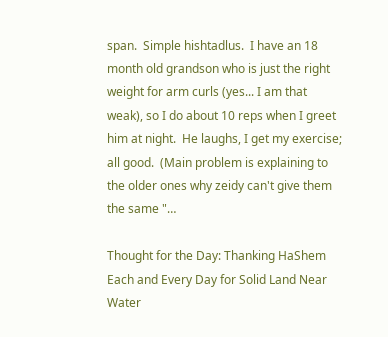span.  Simple hishtadlus.  I have an 18 month old grandson who is just the right weight for arm curls (yes... I am that weak), so I do about 10 reps when I greet him at night.  He laughs, I get my exercise; all good.  (Main problem is explaining to the older ones why zeidy can't give them the same "…

Thought for the Day: Thanking HaShem Each and Every Day for Solid Land Near Water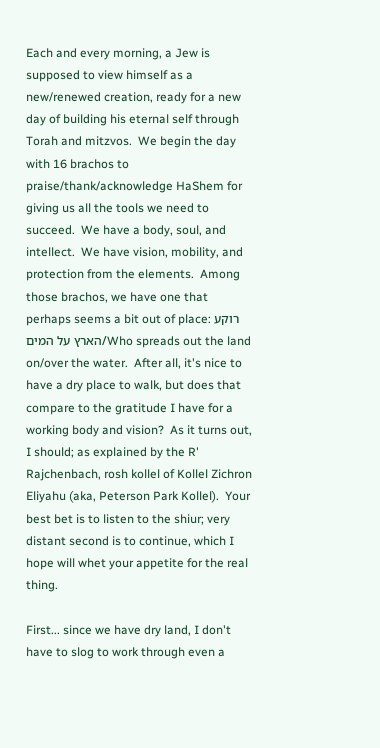Each and every morning, a Jew is supposed to view himself as a new/renewed creation, ready for a new day of building his eternal self through Torah and mitzvos.  We begin the day with 16 brachos to praise/thank/acknowledge HaShem for giving us all the tools we need to succeed.  We have a body, soul, and intellect.  We have vision, mobility, and protection from the elements.  Among those brachos, we have one that perhaps seems a bit out of place: רוקע הארץ על המים/Who spreads out the land on/over the water.  After all, it's nice to have a dry place to walk, but does that compare to the gratitude I have for a working body and vision?  As it turns out, I should; as explained by the R' Rajchenbach, rosh kollel of Kollel Zichron Eliyahu (aka, Peterson Park Kollel).  Your best bet is to listen to the shiur; very distant second is to continue, which I hope will whet your appetite for the real thing.

First... since we have dry land, I don't have to slog to work through even a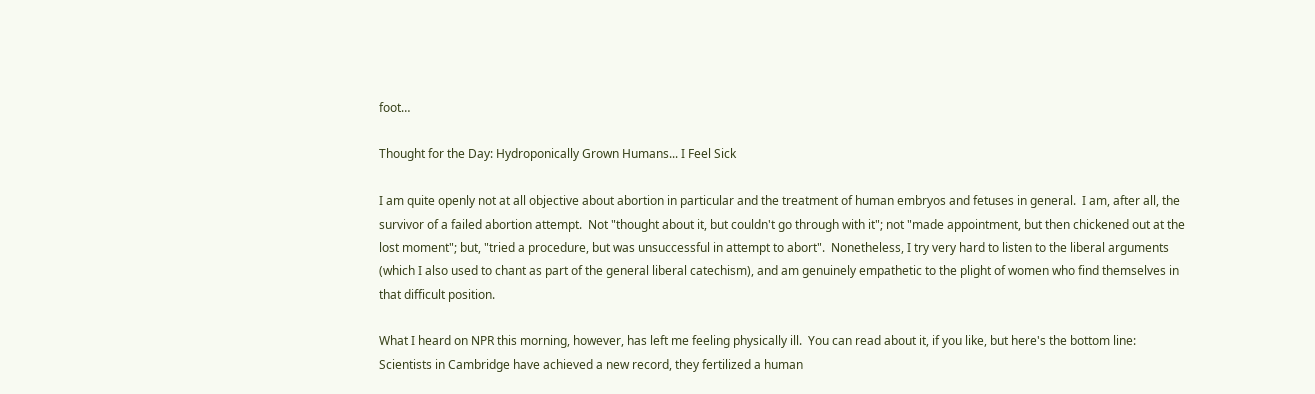foot…

Thought for the Day: Hydroponically Grown Humans... I Feel Sick

I am quite openly not at all objective about abortion in particular and the treatment of human embryos and fetuses in general.  I am, after all, the survivor of a failed abortion attempt.  Not "thought about it, but couldn't go through with it"; not "made appointment, but then chickened out at the lost moment"; but, "tried a procedure, but was unsuccessful in attempt to abort".  Nonetheless, I try very hard to listen to the liberal arguments (which I also used to chant as part of the general liberal catechism), and am genuinely empathetic to the plight of women who find themselves in that difficult position.

What I heard on NPR this morning, however, has left me feeling physically ill.  You can read about it, if you like, but here's the bottom line:  Scientists in Cambridge have achieved a new record, they fertilized a human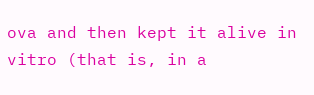ova and then kept it alive in vitro (that is, in a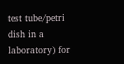test tube/petri dish in a laboratory) for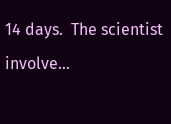14 days.  The scientist involve…